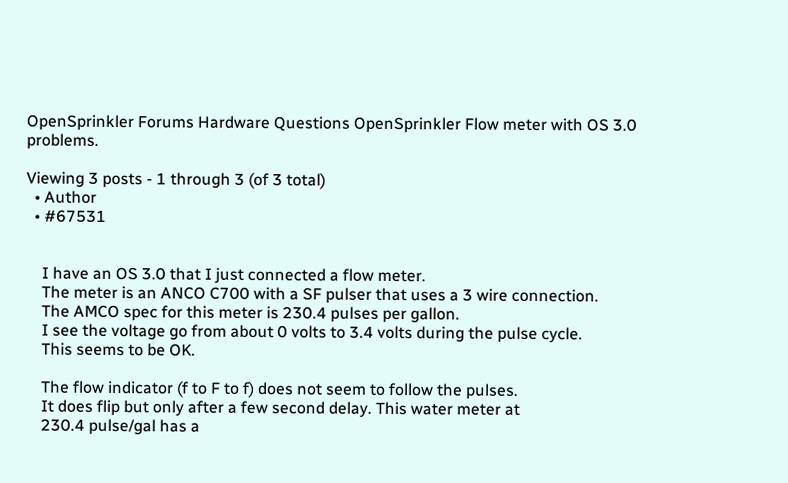OpenSprinkler Forums Hardware Questions OpenSprinkler Flow meter with OS 3.0 problems.

Viewing 3 posts - 1 through 3 (of 3 total)
  • Author
  • #67531


    I have an OS 3.0 that I just connected a flow meter.
    The meter is an ANCO C700 with a SF pulser that uses a 3 wire connection.
    The AMCO spec for this meter is 230.4 pulses per gallon.
    I see the voltage go from about 0 volts to 3.4 volts during the pulse cycle.
    This seems to be OK.

    The flow indicator (f to F to f) does not seem to follow the pulses.
    It does flip but only after a few second delay. This water meter at
    230.4 pulse/gal has a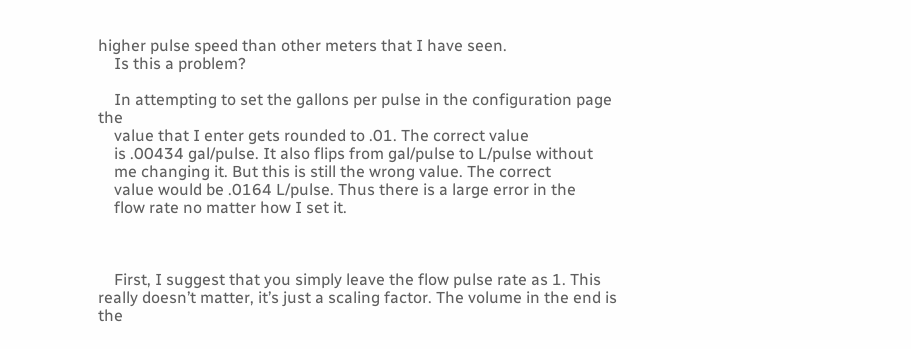higher pulse speed than other meters that I have seen.
    Is this a problem?

    In attempting to set the gallons per pulse in the configuration page the
    value that I enter gets rounded to .01. The correct value
    is .00434 gal/pulse. It also flips from gal/pulse to L/pulse without
    me changing it. But this is still the wrong value. The correct
    value would be .0164 L/pulse. Thus there is a large error in the
    flow rate no matter how I set it.



    First, I suggest that you simply leave the flow pulse rate as 1. This really doesn’t matter, it’s just a scaling factor. The volume in the end is the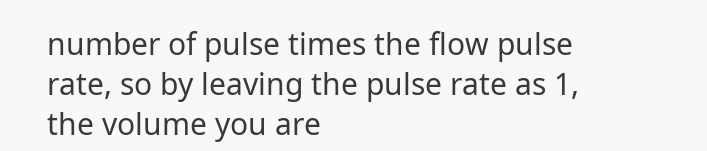number of pulse times the flow pulse rate, so by leaving the pulse rate as 1, the volume you are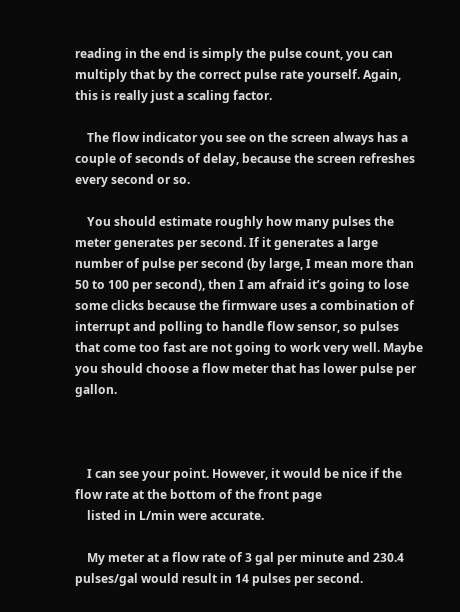reading in the end is simply the pulse count, you can multiply that by the correct pulse rate yourself. Again, this is really just a scaling factor.

    The flow indicator you see on the screen always has a couple of seconds of delay, because the screen refreshes every second or so.

    You should estimate roughly how many pulses the meter generates per second. If it generates a large number of pulse per second (by large, I mean more than 50 to 100 per second), then I am afraid it’s going to lose some clicks because the firmware uses a combination of interrupt and polling to handle flow sensor, so pulses that come too fast are not going to work very well. Maybe you should choose a flow meter that has lower pulse per gallon.



    I can see your point. However, it would be nice if the flow rate at the bottom of the front page
    listed in L/min were accurate.

    My meter at a flow rate of 3 gal per minute and 230.4 pulses/gal would result in 14 pulses per second.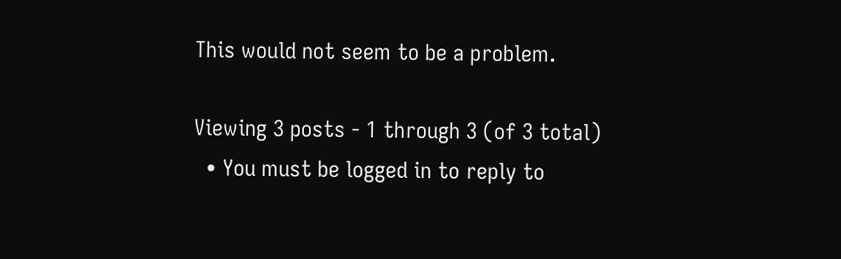This would not seem to be a problem.

Viewing 3 posts - 1 through 3 (of 3 total)
  • You must be logged in to reply to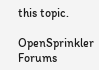this topic.

OpenSprinkler Forums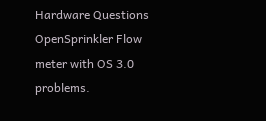Hardware Questions OpenSprinkler Flow meter with OS 3.0 problems.